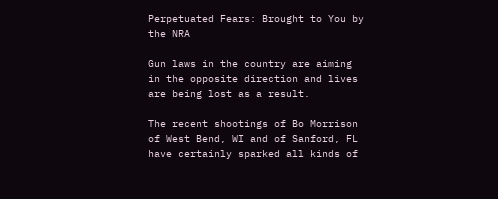Perpetuated Fears: Brought to You by the NRA

Gun laws in the country are aiming in the opposite direction and lives are being lost as a result.

The recent shootings of Bo Morrison of West Bend, WI and of Sanford, FL have certainly sparked all kinds of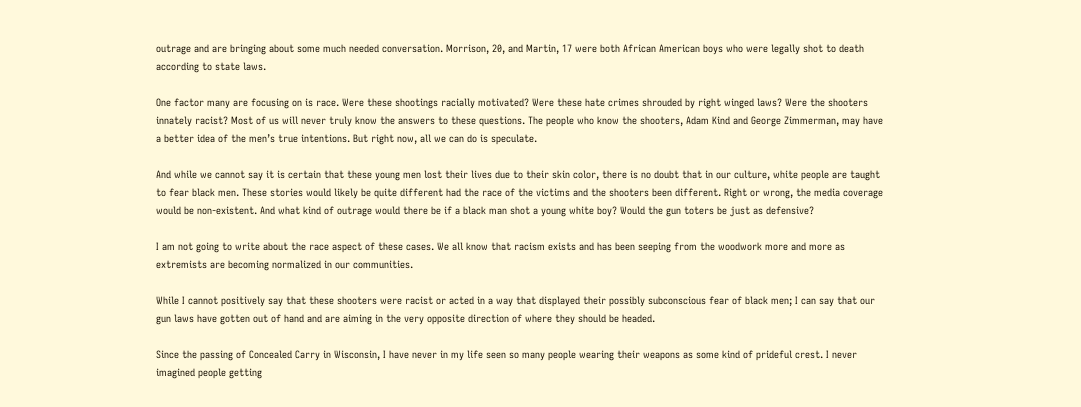outrage and are bringing about some much needed conversation. Morrison, 20, and Martin, 17 were both African American boys who were legally shot to death according to state laws.

One factor many are focusing on is race. Were these shootings racially motivated? Were these hate crimes shrouded by right winged laws? Were the shooters innately racist? Most of us will never truly know the answers to these questions. The people who know the shooters, Adam Kind and George Zimmerman, may have a better idea of the men’s true intentions. But right now, all we can do is speculate.

And while we cannot say it is certain that these young men lost their lives due to their skin color, there is no doubt that in our culture, white people are taught to fear black men. These stories would likely be quite different had the race of the victims and the shooters been different. Right or wrong, the media coverage would be non-existent. And what kind of outrage would there be if a black man shot a young white boy? Would the gun toters be just as defensive?

I am not going to write about the race aspect of these cases. We all know that racism exists and has been seeping from the woodwork more and more as extremists are becoming normalized in our communities.

While I cannot positively say that these shooters were racist or acted in a way that displayed their possibly subconscious fear of black men; I can say that our gun laws have gotten out of hand and are aiming in the very opposite direction of where they should be headed.

Since the passing of Concealed Carry in Wisconsin, I have never in my life seen so many people wearing their weapons as some kind of prideful crest. I never imagined people getting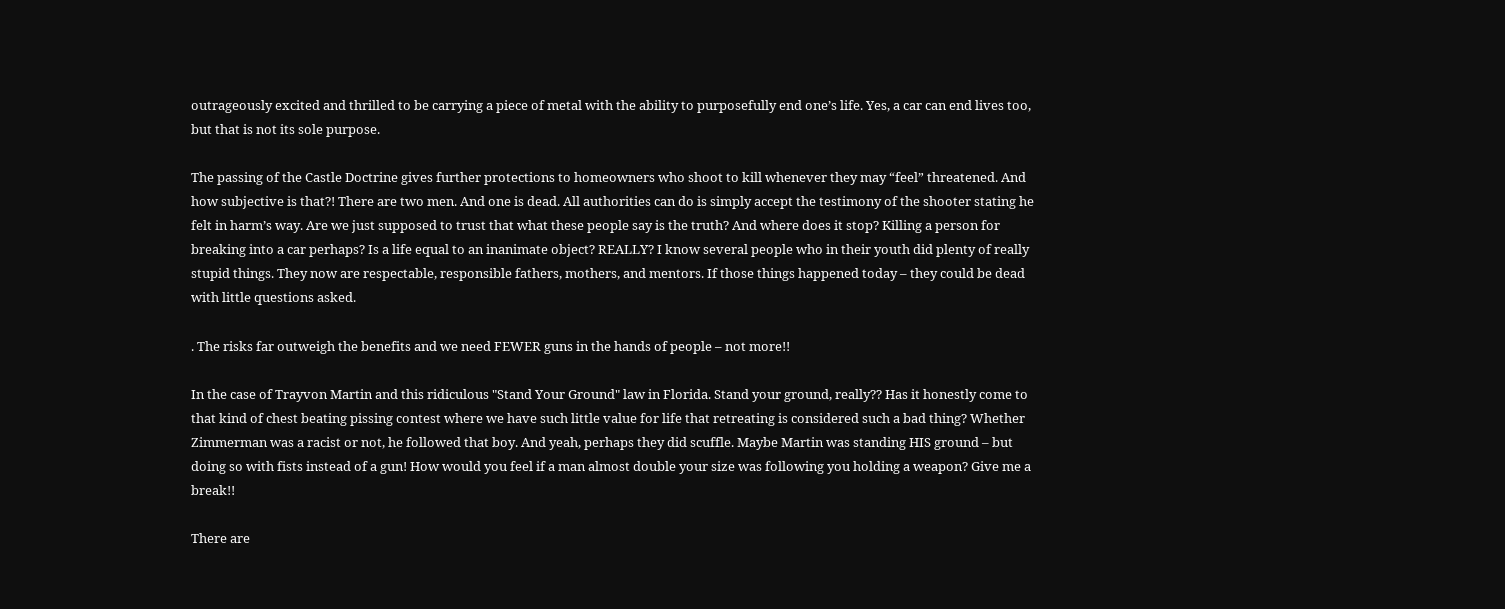outrageously excited and thrilled to be carrying a piece of metal with the ability to purposefully end one’s life. Yes, a car can end lives too, but that is not its sole purpose.

The passing of the Castle Doctrine gives further protections to homeowners who shoot to kill whenever they may “feel” threatened. And how subjective is that?! There are two men. And one is dead. All authorities can do is simply accept the testimony of the shooter stating he felt in harm’s way. Are we just supposed to trust that what these people say is the truth? And where does it stop? Killing a person for breaking into a car perhaps? Is a life equal to an inanimate object? REALLY? I know several people who in their youth did plenty of really stupid things. They now are respectable, responsible fathers, mothers, and mentors. If those things happened today – they could be dead with little questions asked.

. The risks far outweigh the benefits and we need FEWER guns in the hands of people – not more!!

In the case of Trayvon Martin and this ridiculous "Stand Your Ground" law in Florida. Stand your ground, really?? Has it honestly come to that kind of chest beating pissing contest where we have such little value for life that retreating is considered such a bad thing? Whether Zimmerman was a racist or not, he followed that boy. And yeah, perhaps they did scuffle. Maybe Martin was standing HIS ground – but doing so with fists instead of a gun! How would you feel if a man almost double your size was following you holding a weapon? Give me a break!!

There are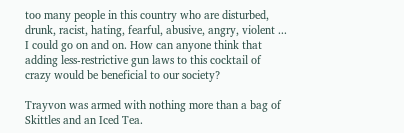too many people in this country who are disturbed, drunk, racist, hating, fearful, abusive, angry, violent ... I could go on and on. How can anyone think that adding less-restrictive gun laws to this cocktail of crazy would be beneficial to our society?

Trayvon was armed with nothing more than a bag of Skittles and an Iced Tea.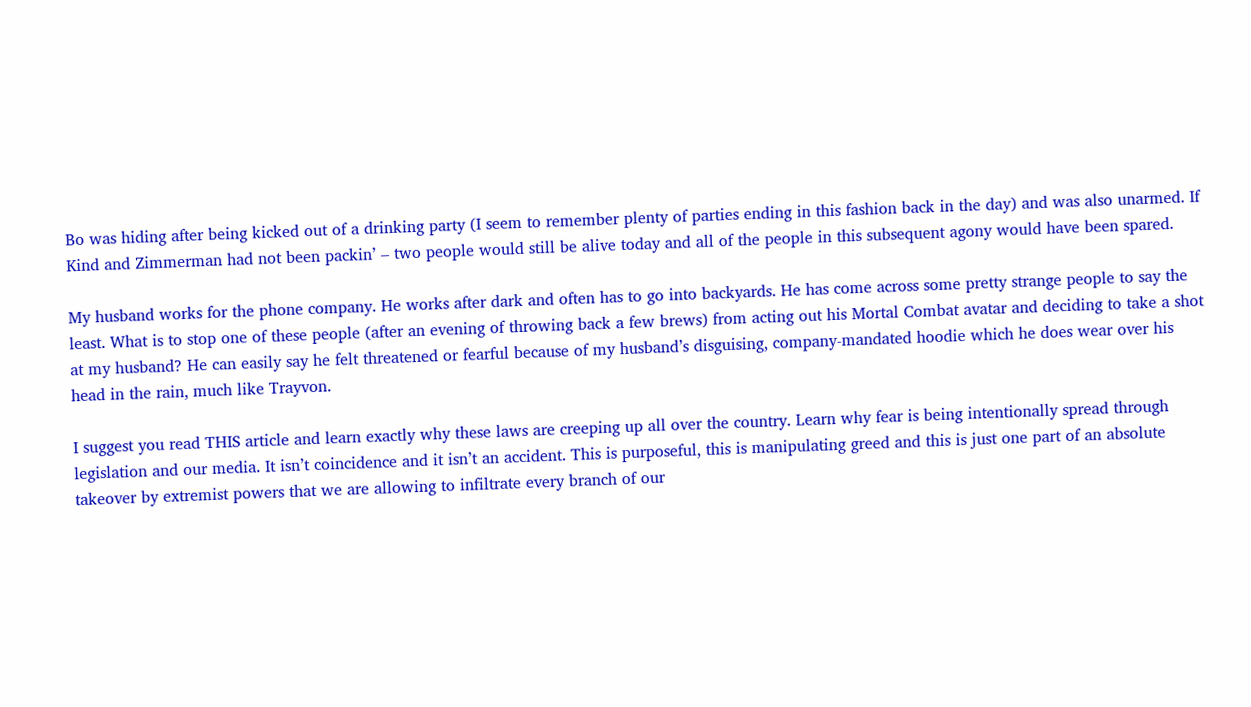Bo was hiding after being kicked out of a drinking party (I seem to remember plenty of parties ending in this fashion back in the day) and was also unarmed. If Kind and Zimmerman had not been packin’ – two people would still be alive today and all of the people in this subsequent agony would have been spared.

My husband works for the phone company. He works after dark and often has to go into backyards. He has come across some pretty strange people to say the least. What is to stop one of these people (after an evening of throwing back a few brews) from acting out his Mortal Combat avatar and deciding to take a shot at my husband? He can easily say he felt threatened or fearful because of my husband’s disguising, company-mandated hoodie which he does wear over his head in the rain, much like Trayvon.

I suggest you read THIS article and learn exactly why these laws are creeping up all over the country. Learn why fear is being intentionally spread through legislation and our media. It isn’t coincidence and it isn’t an accident. This is purposeful, this is manipulating greed and this is just one part of an absolute takeover by extremist powers that we are allowing to infiltrate every branch of our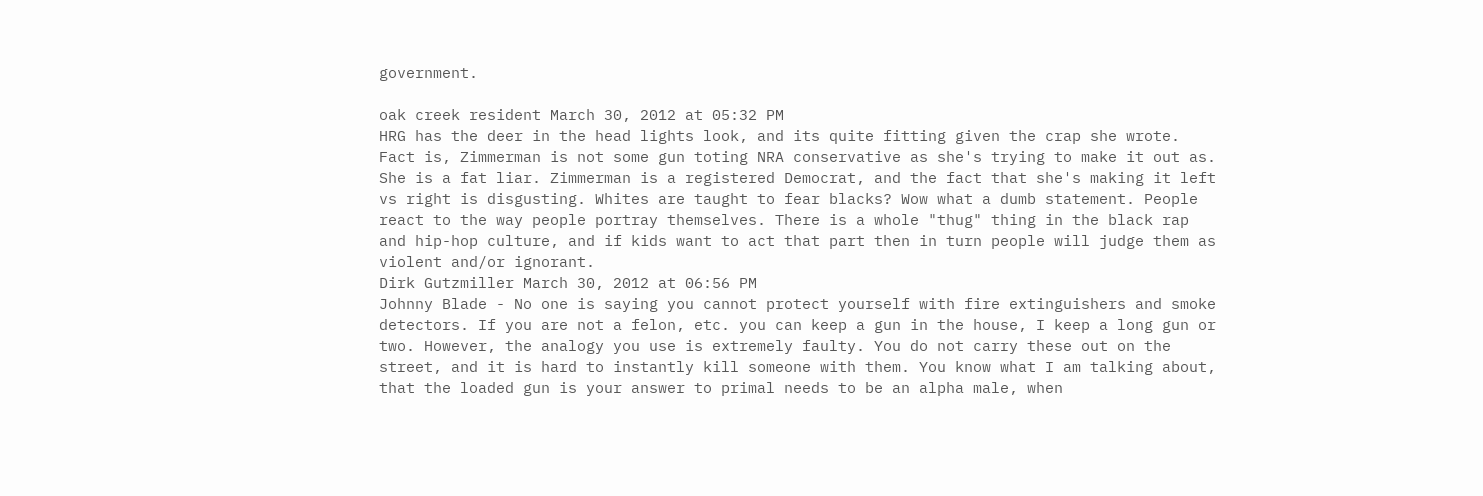government.

oak creek resident March 30, 2012 at 05:32 PM
HRG has the deer in the head lights look, and its quite fitting given the crap she wrote. Fact is, Zimmerman is not some gun toting NRA conservative as she's trying to make it out as. She is a fat liar. Zimmerman is a registered Democrat, and the fact that she's making it left vs right is disgusting. Whites are taught to fear blacks? Wow what a dumb statement. People react to the way people portray themselves. There is a whole "thug" thing in the black rap and hip-hop culture, and if kids want to act that part then in turn people will judge them as violent and/or ignorant.
Dirk Gutzmiller March 30, 2012 at 06:56 PM
Johnny Blade - No one is saying you cannot protect yourself with fire extinguishers and smoke detectors. If you are not a felon, etc. you can keep a gun in the house, I keep a long gun or two. However, the analogy you use is extremely faulty. You do not carry these out on the street, and it is hard to instantly kill someone with them. You know what I am talking about, that the loaded gun is your answer to primal needs to be an alpha male, when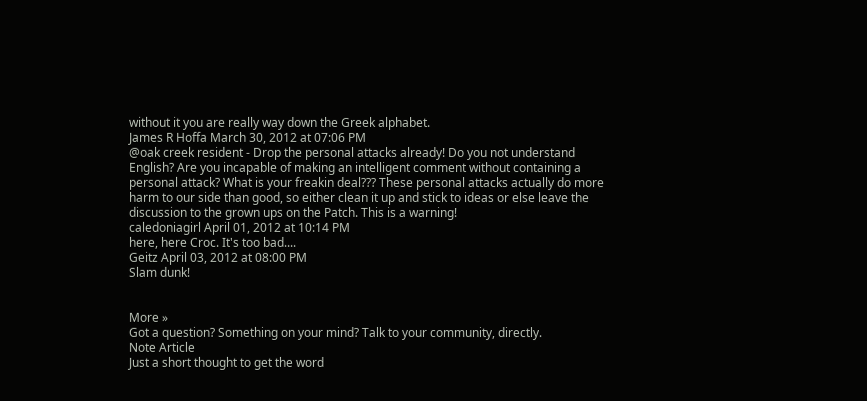without it you are really way down the Greek alphabet.
James R Hoffa March 30, 2012 at 07:06 PM
@oak creek resident - Drop the personal attacks already! Do you not understand English? Are you incapable of making an intelligent comment without containing a personal attack? What is your freakin deal??? These personal attacks actually do more harm to our side than good, so either clean it up and stick to ideas or else leave the discussion to the grown ups on the Patch. This is a warning!
caledoniagirl April 01, 2012 at 10:14 PM
here, here Croc. It's too bad....
Geitz April 03, 2012 at 08:00 PM
Slam dunk!


More »
Got a question? Something on your mind? Talk to your community, directly.
Note Article
Just a short thought to get the word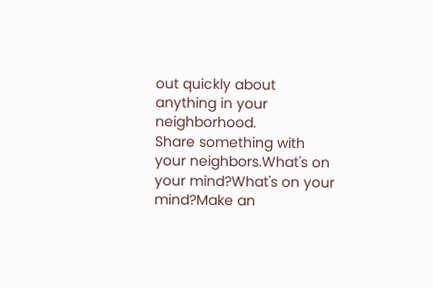out quickly about anything in your neighborhood.
Share something with your neighbors.What's on your mind?What's on your mind?Make an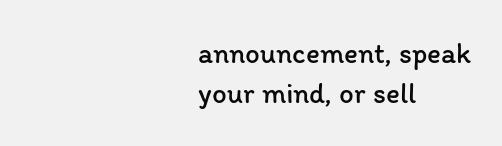announcement, speak your mind, or sell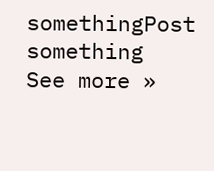somethingPost something
See more »